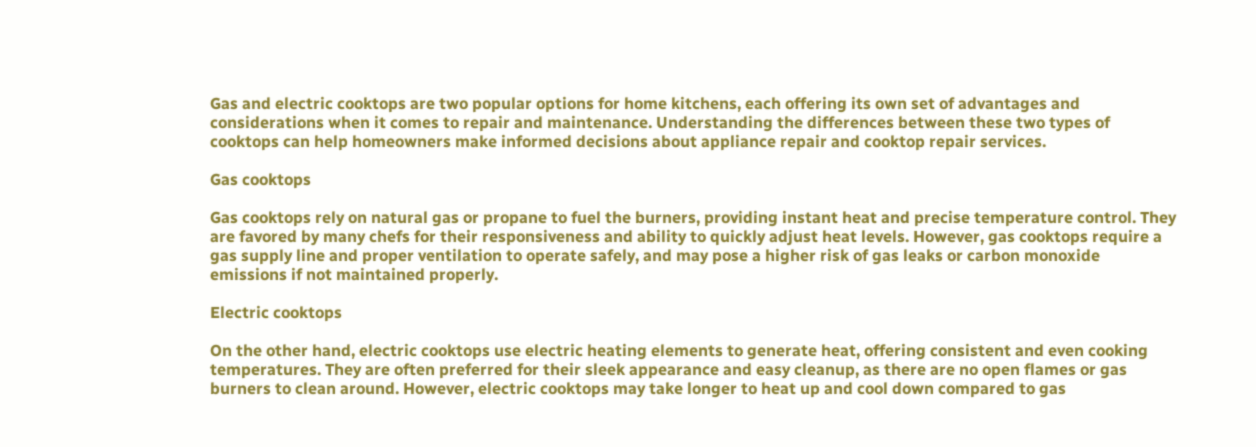Gas and electric cooktops are two popular options for home kitchens, each offering its own set of advantages and considerations when it comes to repair and maintenance. Understanding the differences between these two types of cooktops can help homeowners make informed decisions about appliance repair and cooktop repair services.

Gas cooktops

Gas cooktops rely on natural gas or propane to fuel the burners, providing instant heat and precise temperature control. They are favored by many chefs for their responsiveness and ability to quickly adjust heat levels. However, gas cooktops require a gas supply line and proper ventilation to operate safely, and may pose a higher risk of gas leaks or carbon monoxide emissions if not maintained properly.

Electric cooktops

On the other hand, electric cooktops use electric heating elements to generate heat, offering consistent and even cooking temperatures. They are often preferred for their sleek appearance and easy cleanup, as there are no open flames or gas burners to clean around. However, electric cooktops may take longer to heat up and cool down compared to gas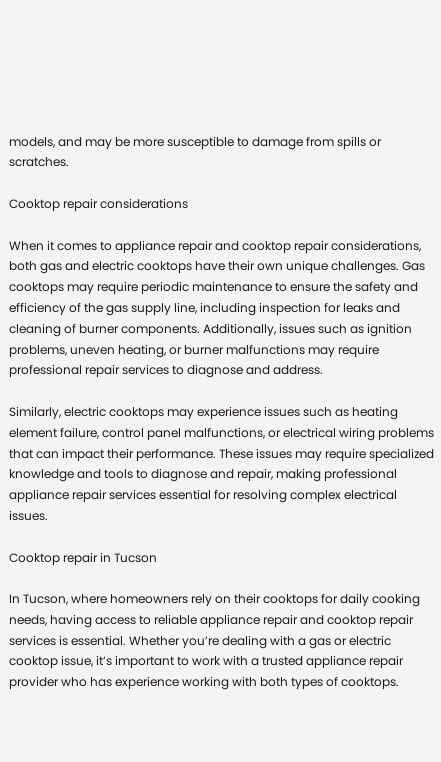models, and may be more susceptible to damage from spills or scratches.

Cooktop repair considerations

When it comes to appliance repair and cooktop repair considerations, both gas and electric cooktops have their own unique challenges. Gas cooktops may require periodic maintenance to ensure the safety and efficiency of the gas supply line, including inspection for leaks and cleaning of burner components. Additionally, issues such as ignition problems, uneven heating, or burner malfunctions may require professional repair services to diagnose and address.

Similarly, electric cooktops may experience issues such as heating element failure, control panel malfunctions, or electrical wiring problems that can impact their performance. These issues may require specialized knowledge and tools to diagnose and repair, making professional appliance repair services essential for resolving complex electrical issues.

Cooktop repair in Tucson

In Tucson, where homeowners rely on their cooktops for daily cooking needs, having access to reliable appliance repair and cooktop repair services is essential. Whether you’re dealing with a gas or electric cooktop issue, it’s important to work with a trusted appliance repair provider who has experience working with both types of cooktops.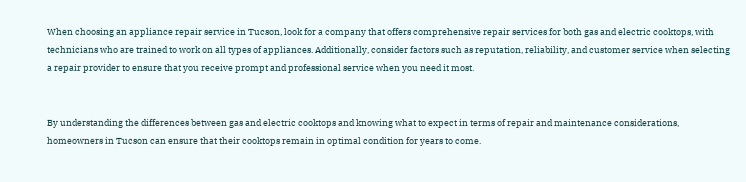When choosing an appliance repair service in Tucson, look for a company that offers comprehensive repair services for both gas and electric cooktops, with technicians who are trained to work on all types of appliances. Additionally, consider factors such as reputation, reliability, and customer service when selecting a repair provider to ensure that you receive prompt and professional service when you need it most.


By understanding the differences between gas and electric cooktops and knowing what to expect in terms of repair and maintenance considerations, homeowners in Tucson can ensure that their cooktops remain in optimal condition for years to come.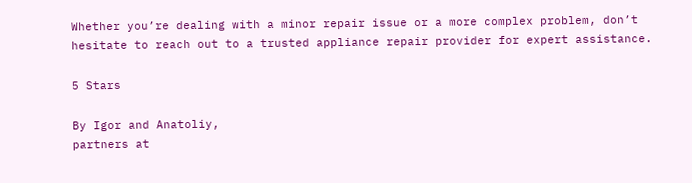Whether you’re dealing with a minor repair issue or a more complex problem, don’t hesitate to reach out to a trusted appliance repair provider for expert assistance.

5 Stars

By Igor and Anatoliy,
partners at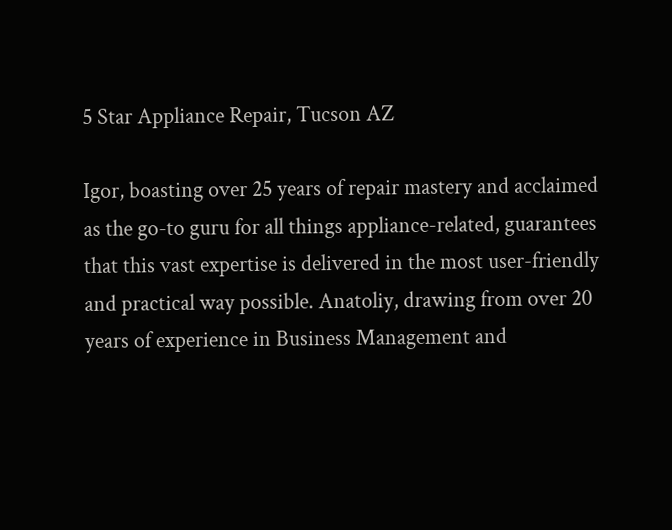5 Star Appliance Repair, Tucson AZ

Igor, boasting over 25 years of repair mastery and acclaimed as the go-to guru for all things appliance-related, guarantees that this vast expertise is delivered in the most user-friendly and practical way possible. Anatoliy, drawing from over 20 years of experience in Business Management and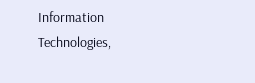Information Technologies,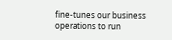fine-tunes our business operations to run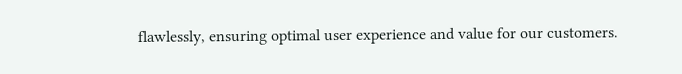flawlessly, ensuring optimal user experience and value for our customers.